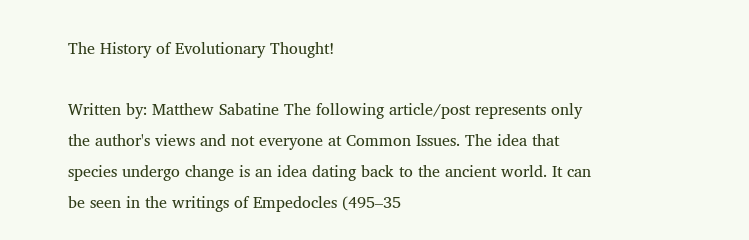The History of Evolutionary Thought!

Written by: Matthew Sabatine The following article/post represents only the author's views and not everyone at Common Issues. The idea that species undergo change is an idea dating back to the ancient world. It can be seen in the writings of Empedocles (495–35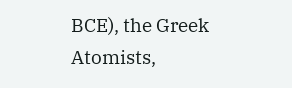BCE), the Greek Atomists,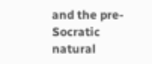and the pre-Socratic natural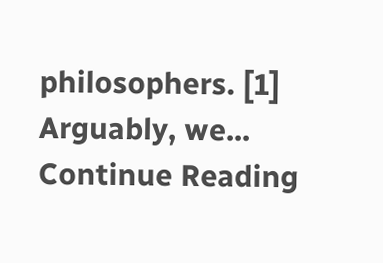philosophers. [1] Arguably, we... Continue Reading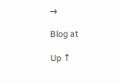→

Blog at

Up ↑